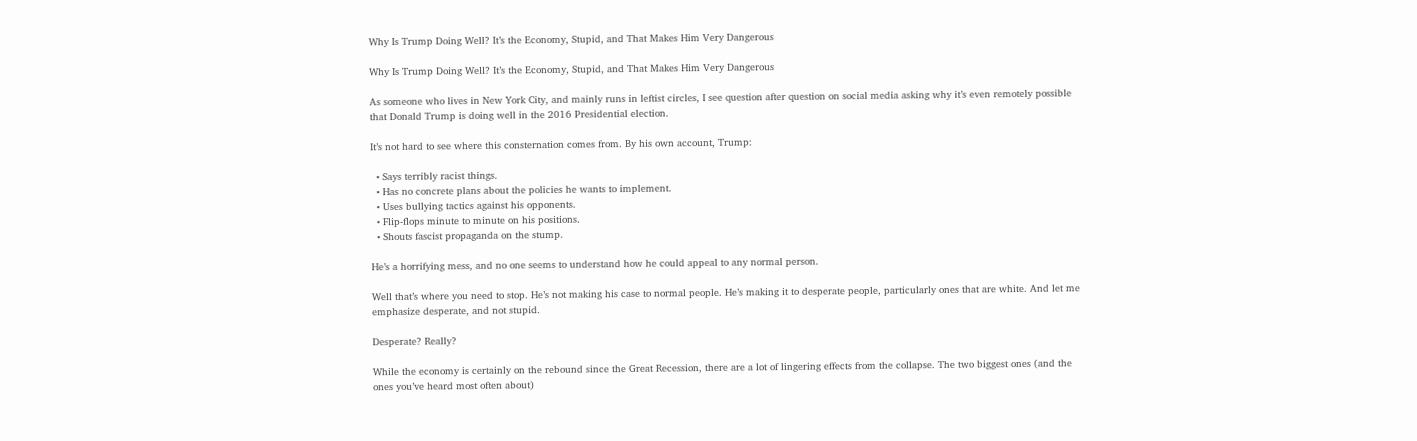Why Is Trump Doing Well? It’s the Economy, Stupid, and That Makes Him Very Dangerous

Why Is Trump Doing Well? It’s the Economy, Stupid, and That Makes Him Very Dangerous

As someone who lives in New York City, and mainly runs in leftist circles, I see question after question on social media asking why it’s even remotely possible that Donald Trump is doing well in the 2016 Presidential election.

It’s not hard to see where this consternation comes from. By his own account, Trump:

  • Says terribly racist things.
  • Has no concrete plans about the policies he wants to implement.
  • Uses bullying tactics against his opponents.
  • Flip-flops minute to minute on his positions.
  • Shouts fascist propaganda on the stump.

He’s a horrifying mess, and no one seems to understand how he could appeal to any normal person.

Well that’s where you need to stop. He’s not making his case to normal people. He’s making it to desperate people, particularly ones that are white. And let me emphasize desperate, and not stupid.

Desperate? Really?

While the economy is certainly on the rebound since the Great Recession, there are a lot of lingering effects from the collapse. The two biggest ones (and the ones you’ve heard most often about)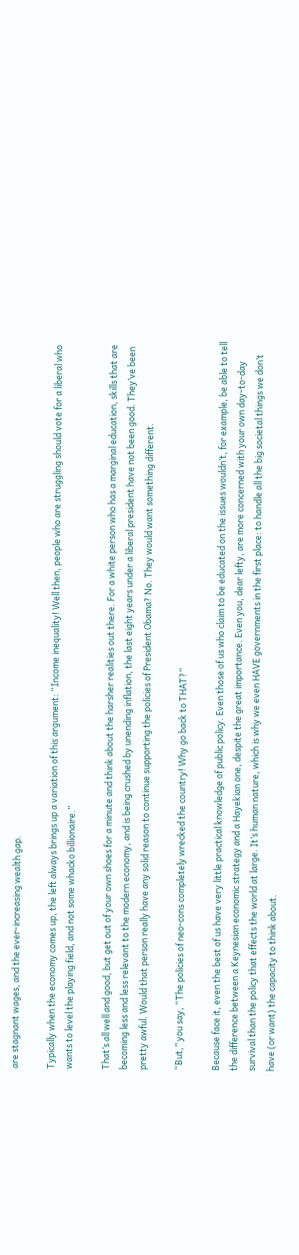are stagnant wages, and the ever-increasing wealth gap.

Typically when the economy comes up, the left always brings up a variation of this argument: “Income inequality! Well then, people who are struggling should vote for a liberal who wants to level the playing field, and not some whacko billionaire.”

That’s all well and good, but get out of your own shoes for a minute and think about the harsher realities out there. For a white person who has a marginal education, skills that are becoming less and less relevant to the modern economy, and is being crushed by unending inflation, the last eight years under a liberal president have not been good. They’ve been pretty awful. Would that person really have any solid reason to continue supporting the policies of President Obama? No. They would want something different.

“But,” you say, “The policies of neo-cons completely wrecked the country! Why go back to THAT?”

Because face it, even the best of us have very little practical knowledge of public policy. Even those of us who claim to be educated on the issues wouldn’t, for example, be able to tell the difference between a Keynesian economic strategy and a Hayekian one, despite the great importance. Even you, dear lefty, are more concerned with your own day-to-day survival than the policy that effects the world at large. It’s human nature, which is why we even HAVE governments in the first place: to handle all the big societal things we don’t have (or want) the capacity to think about.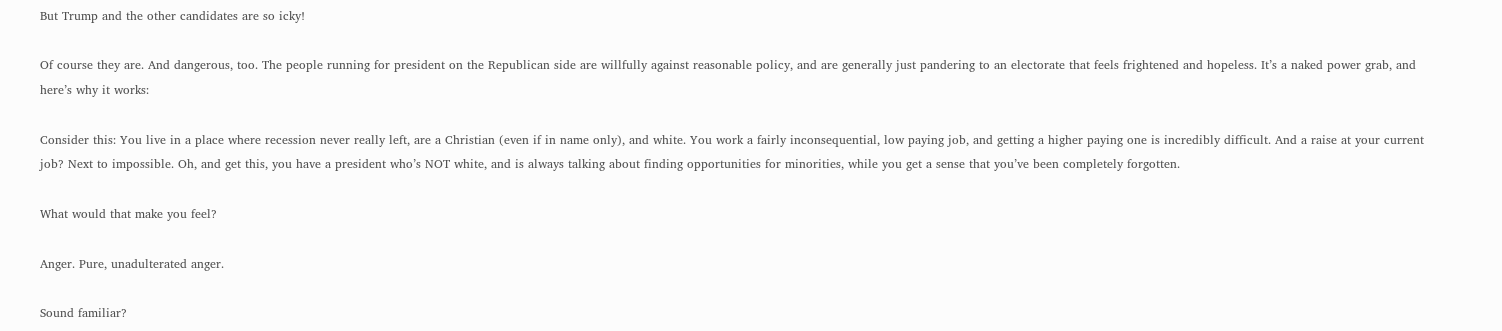But Trump and the other candidates are so icky!

Of course they are. And dangerous, too. The people running for president on the Republican side are willfully against reasonable policy, and are generally just pandering to an electorate that feels frightened and hopeless. It’s a naked power grab, and here’s why it works:

Consider this: You live in a place where recession never really left, are a Christian (even if in name only), and white. You work a fairly inconsequential, low paying job, and getting a higher paying one is incredibly difficult. And a raise at your current job? Next to impossible. Oh, and get this, you have a president who’s NOT white, and is always talking about finding opportunities for minorities, while you get a sense that you’ve been completely forgotten.

What would that make you feel?

Anger. Pure, unadulterated anger.

Sound familiar?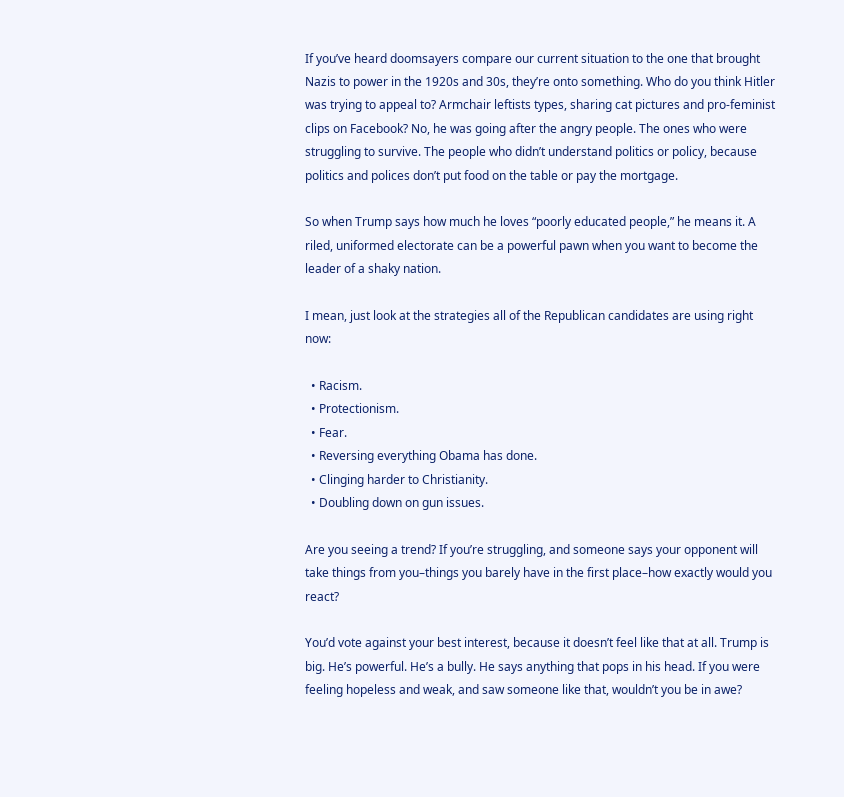If you’ve heard doomsayers compare our current situation to the one that brought Nazis to power in the 1920s and 30s, they’re onto something. Who do you think Hitler was trying to appeal to? Armchair leftists types, sharing cat pictures and pro-feminist clips on Facebook? No, he was going after the angry people. The ones who were struggling to survive. The people who didn’t understand politics or policy, because politics and polices don’t put food on the table or pay the mortgage.

So when Trump says how much he loves “poorly educated people,” he means it. A riled, uniformed electorate can be a powerful pawn when you want to become the leader of a shaky nation.

I mean, just look at the strategies all of the Republican candidates are using right now:

  • Racism.
  • Protectionism.
  • Fear.
  • Reversing everything Obama has done.
  • Clinging harder to Christianity.
  • Doubling down on gun issues.

Are you seeing a trend? If you’re struggling, and someone says your opponent will take things from you–things you barely have in the first place–how exactly would you react?

You’d vote against your best interest, because it doesn’t feel like that at all. Trump is big. He’s powerful. He’s a bully. He says anything that pops in his head. If you were feeling hopeless and weak, and saw someone like that, wouldn’t you be in awe?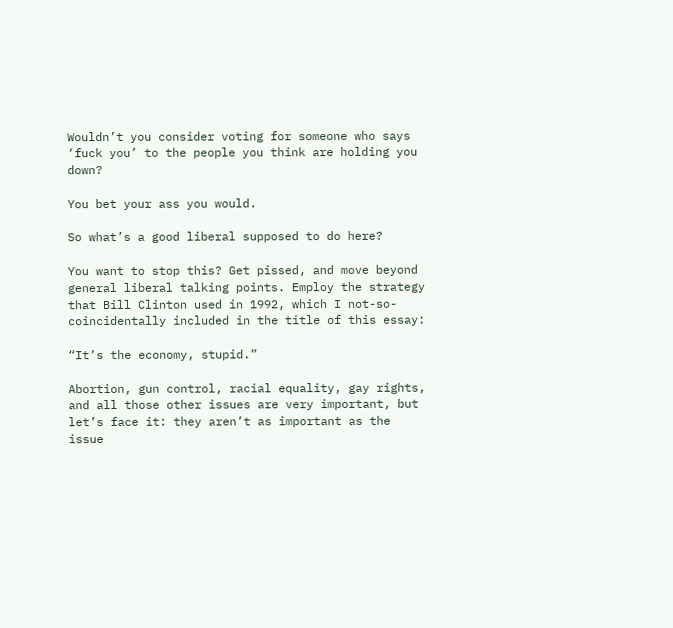Wouldn’t you consider voting for someone who says ‘fuck you’ to the people you think are holding you down?

You bet your ass you would.

So what’s a good liberal supposed to do here?

You want to stop this? Get pissed, and move beyond general liberal talking points. Employ the strategy that Bill Clinton used in 1992, which I not-so-coincidentally included in the title of this essay:

“It’s the economy, stupid.”

Abortion, gun control, racial equality, gay rights, and all those other issues are very important, but let’s face it: they aren’t as important as the issue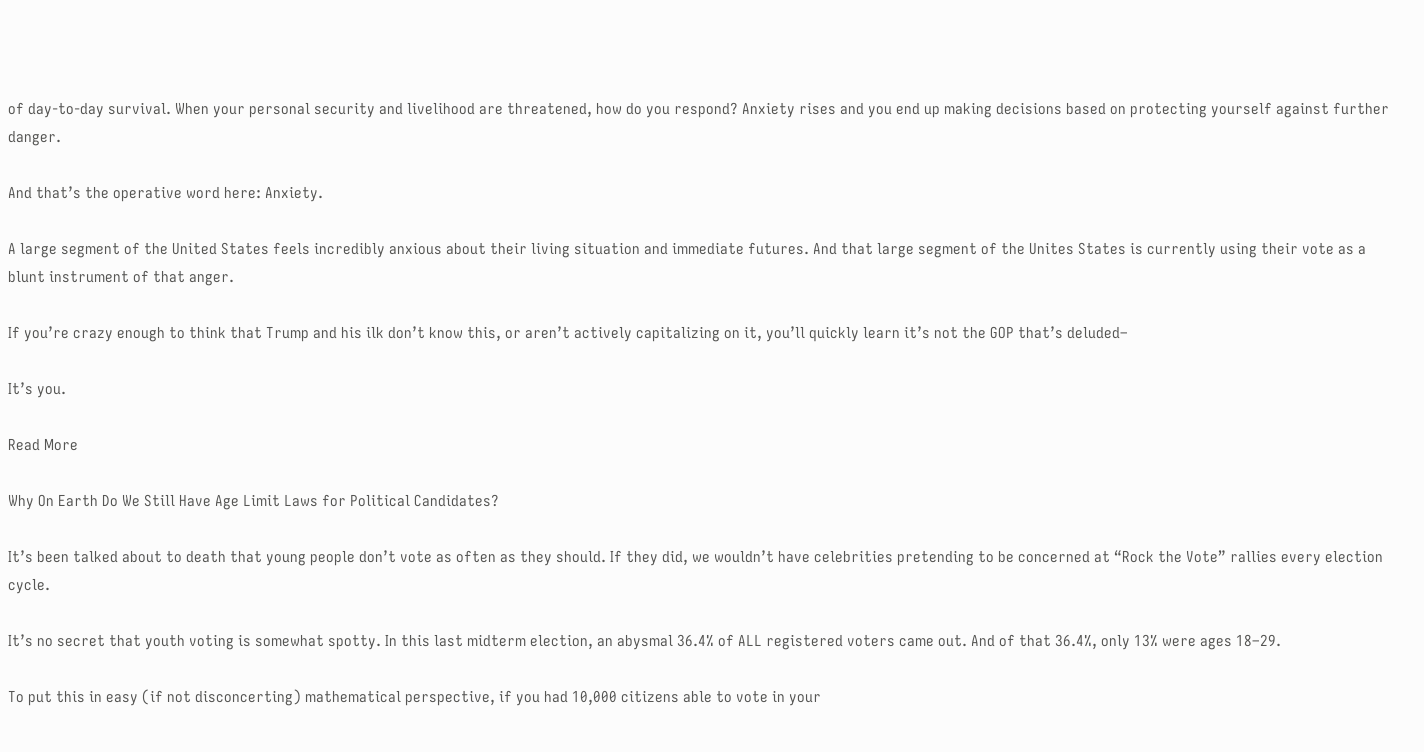of day-to-day survival. When your personal security and livelihood are threatened, how do you respond? Anxiety rises and you end up making decisions based on protecting yourself against further danger.

And that’s the operative word here: Anxiety.

A large segment of the United States feels incredibly anxious about their living situation and immediate futures. And that large segment of the Unites States is currently using their vote as a blunt instrument of that anger.

If you’re crazy enough to think that Trump and his ilk don’t know this, or aren’t actively capitalizing on it, you’ll quickly learn it’s not the GOP that’s deluded–

It’s you.

Read More

Why On Earth Do We Still Have Age Limit Laws for Political Candidates?

It’s been talked about to death that young people don’t vote as often as they should. If they did, we wouldn’t have celebrities pretending to be concerned at “Rock the Vote” rallies every election cycle.

It’s no secret that youth voting is somewhat spotty. In this last midterm election, an abysmal 36.4% of ALL registered voters came out. And of that 36.4%, only 13% were ages 18–29.

To put this in easy (if not disconcerting) mathematical perspective, if you had 10,000 citizens able to vote in your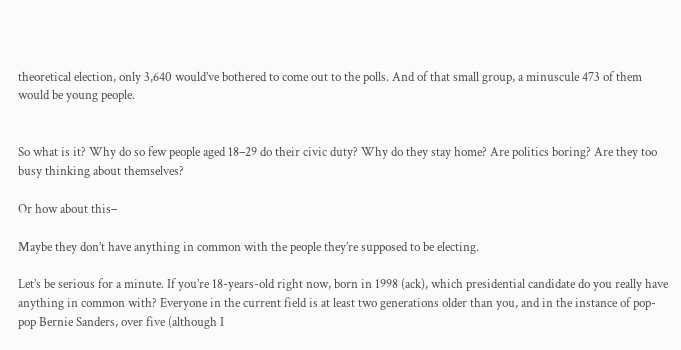theoretical election, only 3,640 would’ve bothered to come out to the polls. And of that small group, a minuscule 473 of them would be young people.


So what is it? Why do so few people aged 18–29 do their civic duty? Why do they stay home? Are politics boring? Are they too busy thinking about themselves?

Or how about this–

Maybe they don’t have anything in common with the people they’re supposed to be electing.

Let’s be serious for a minute. If you’re 18-years-old right now, born in 1998 (ack), which presidential candidate do you really have anything in common with? Everyone in the current field is at least two generations older than you, and in the instance of pop-pop Bernie Sanders, over five (although I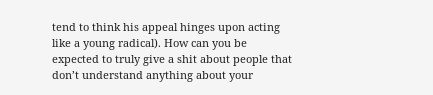tend to think his appeal hinges upon acting like a young radical). How can you be expected to truly give a shit about people that don’t understand anything about your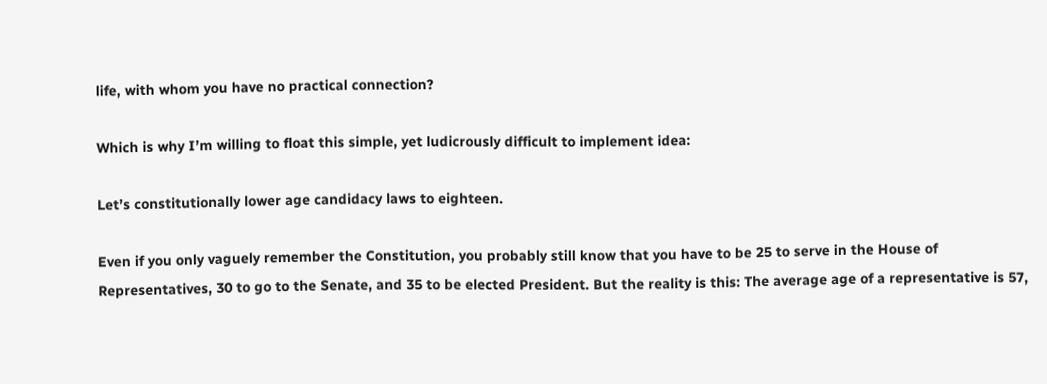life, with whom you have no practical connection?

Which is why I’m willing to float this simple, yet ludicrously difficult to implement idea:

Let’s constitutionally lower age candidacy laws to eighteen.

Even if you only vaguely remember the Constitution, you probably still know that you have to be 25 to serve in the House of Representatives, 30 to go to the Senate, and 35 to be elected President. But the reality is this: The average age of a representative is 57,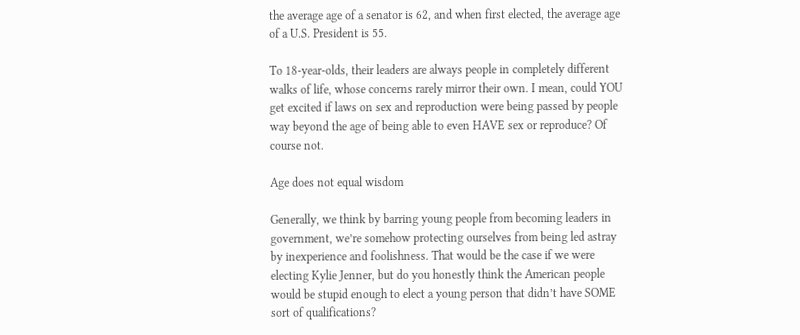the average age of a senator is 62, and when first elected, the average age of a U.S. President is 55.

To 18-year-olds, their leaders are always people in completely different walks of life, whose concerns rarely mirror their own. I mean, could YOU get excited if laws on sex and reproduction were being passed by people way beyond the age of being able to even HAVE sex or reproduce? Of course not.

Age does not equal wisdom

Generally, we think by barring young people from becoming leaders in government, we’re somehow protecting ourselves from being led astray by inexperience and foolishness. That would be the case if we were electing Kylie Jenner, but do you honestly think the American people would be stupid enough to elect a young person that didn’t have SOME sort of qualifications?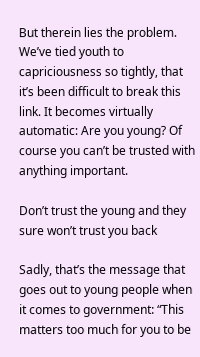But therein lies the problem. We’ve tied youth to capriciousness so tightly, that it’s been difficult to break this link. It becomes virtually automatic: Are you young? Of course you can’t be trusted with anything important.

Don’t trust the young and they sure won’t trust you back

Sadly, that’s the message that goes out to young people when it comes to government: “This matters too much for you to be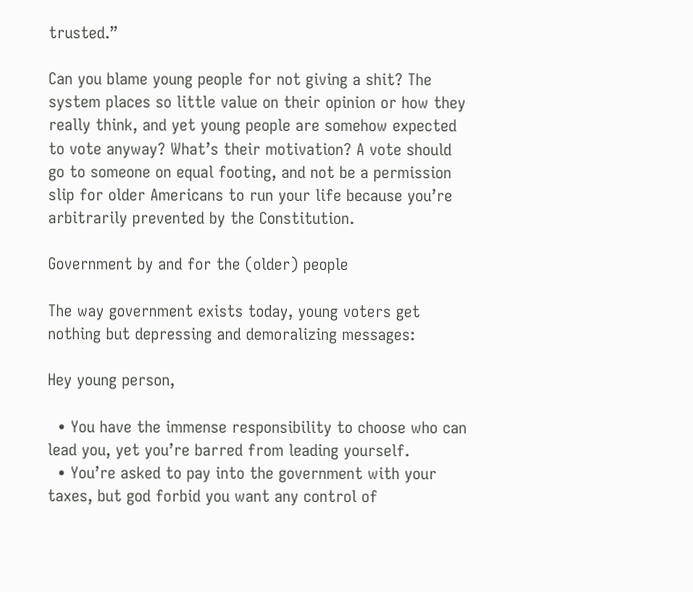trusted.”

Can you blame young people for not giving a shit? The system places so little value on their opinion or how they really think, and yet young people are somehow expected to vote anyway? What’s their motivation? A vote should go to someone on equal footing, and not be a permission slip for older Americans to run your life because you’re arbitrarily prevented by the Constitution.

Government by and for the (older) people

The way government exists today, young voters get nothing but depressing and demoralizing messages:

Hey young person,

  • You have the immense responsibility to choose who can lead you, yet you’re barred from leading yourself.
  • You’re asked to pay into the government with your taxes, but god forbid you want any control of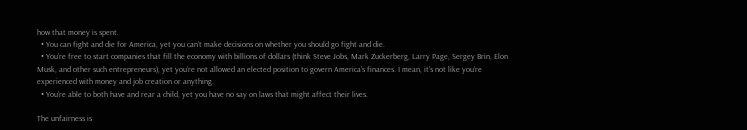how that money is spent.
  • You can fight and die for America, yet you can’t make decisions on whether you should go fight and die.
  • You’re free to start companies that fill the economy with billions of dollars (think Steve Jobs, Mark Zuckerberg, Larry Page, Sergey Brin, Elon Musk, and other such entrepreneurs), yet you’re not allowed an elected position to govern America’s finances. I mean, it’s not like you’re experienced with money and job creation or anything.
  • You’re able to both have and rear a child, yet you have no say on laws that might affect their lives.

The unfairness is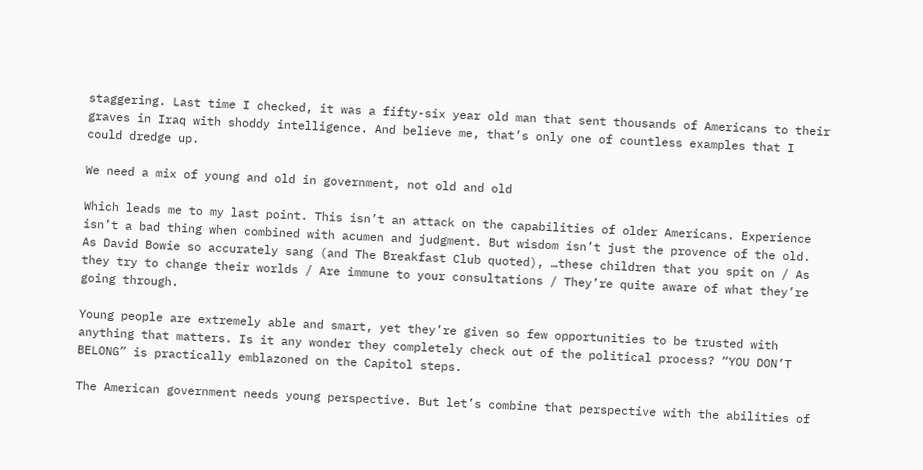staggering. Last time I checked, it was a fifty-six year old man that sent thousands of Americans to their graves in Iraq with shoddy intelligence. And believe me, that’s only one of countless examples that I could dredge up.

We need a mix of young and old in government, not old and old

Which leads me to my last point. This isn’t an attack on the capabilities of older Americans. Experience isn’t a bad thing when combined with acumen and judgment. But wisdom isn’t just the provence of the old. As David Bowie so accurately sang (and The Breakfast Club quoted), …these children that you spit on / As they try to change their worlds / Are immune to your consultations / They’re quite aware of what they’re going through.

Young people are extremely able and smart, yet they’re given so few opportunities to be trusted with anything that matters. Is it any wonder they completely check out of the political process? “YOU DON’T BELONG” is practically emblazoned on the Capitol steps.

The American government needs young perspective. But let’s combine that perspective with the abilities of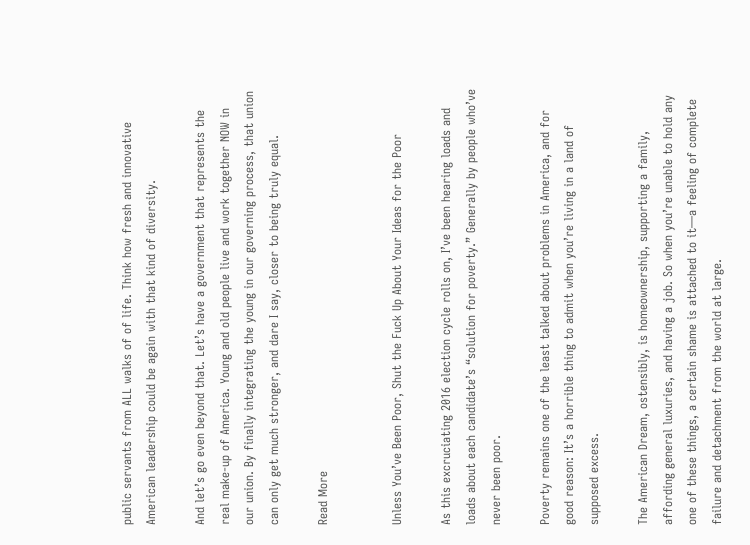public servants from ALL walks of of life. Think how fresh and innovative American leadership could be again with that kind of diversity.

And let’s go even beyond that. Let’s have a government that represents the real make-up of America. Young and old people live and work together NOW in our union. By finally integrating the young in our governing process, that union can only get much stronger, and dare I say, closer to being truly equal.

Read More


Unless You’ve Been Poor, Shut the Fuck Up About Your Ideas for the Poor

As this excruciating 2016 election cycle rolls on, I’ve been hearing loads and loads about each candidate’s “solution for poverty.” Generally by people who’ve never been poor.

Poverty remains one of the least talked about problems in America, and for good reason: It’s a horrible thing to admit when you’re living in a land of supposed excess.

The American Dream, ostensibly, is homeownership, supporting a family, affording general luxuries, and having a job. So when you’re unable to hold any one of these things, a certain shame is attached to it—a feeling of complete failure and detachment from the world at large.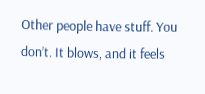Other people have stuff. You don’t. It blows, and it feels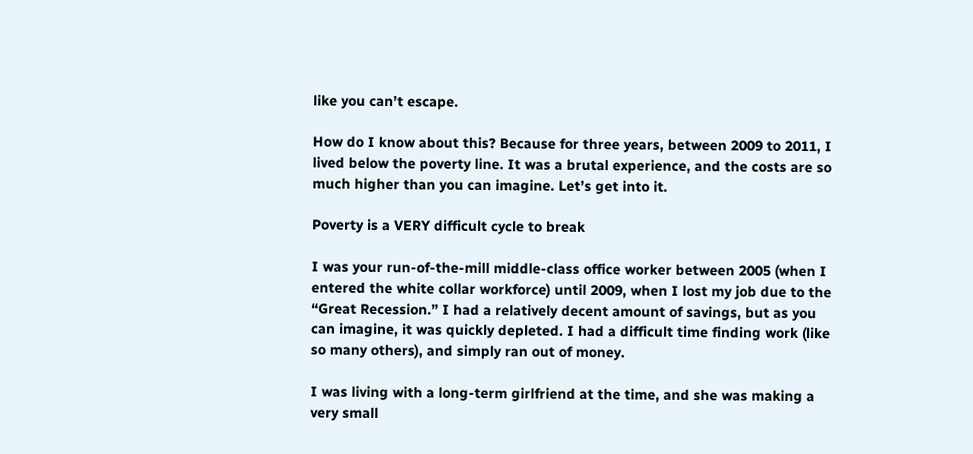like you can’t escape.

How do I know about this? Because for three years, between 2009 to 2011, I lived below the poverty line. It was a brutal experience, and the costs are so much higher than you can imagine. Let’s get into it.

Poverty is a VERY difficult cycle to break

I was your run-of-the-mill middle-class office worker between 2005 (when I entered the white collar workforce) until 2009, when I lost my job due to the “Great Recession.” I had a relatively decent amount of savings, but as you can imagine, it was quickly depleted. I had a difficult time finding work (like so many others), and simply ran out of money.

I was living with a long-term girlfriend at the time, and she was making a very small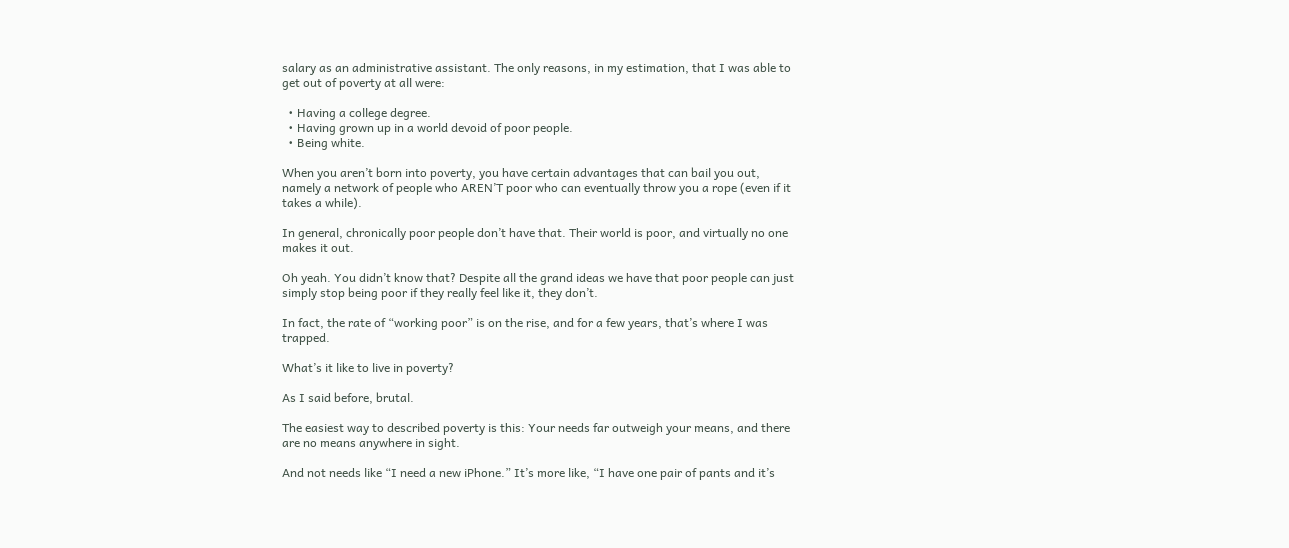salary as an administrative assistant. The only reasons, in my estimation, that I was able to get out of poverty at all were:

  • Having a college degree.
  • Having grown up in a world devoid of poor people.
  • Being white.

When you aren’t born into poverty, you have certain advantages that can bail you out, namely a network of people who AREN’T poor who can eventually throw you a rope (even if it takes a while).

In general, chronically poor people don’t have that. Their world is poor, and virtually no one makes it out.

Oh yeah. You didn’t know that? Despite all the grand ideas we have that poor people can just simply stop being poor if they really feel like it, they don’t.

In fact, the rate of “working poor” is on the rise, and for a few years, that’s where I was trapped.

What’s it like to live in poverty?

As I said before, brutal.

The easiest way to described poverty is this: Your needs far outweigh your means, and there are no means anywhere in sight.

And not needs like “I need a new iPhone.” It’s more like, “I have one pair of pants and it’s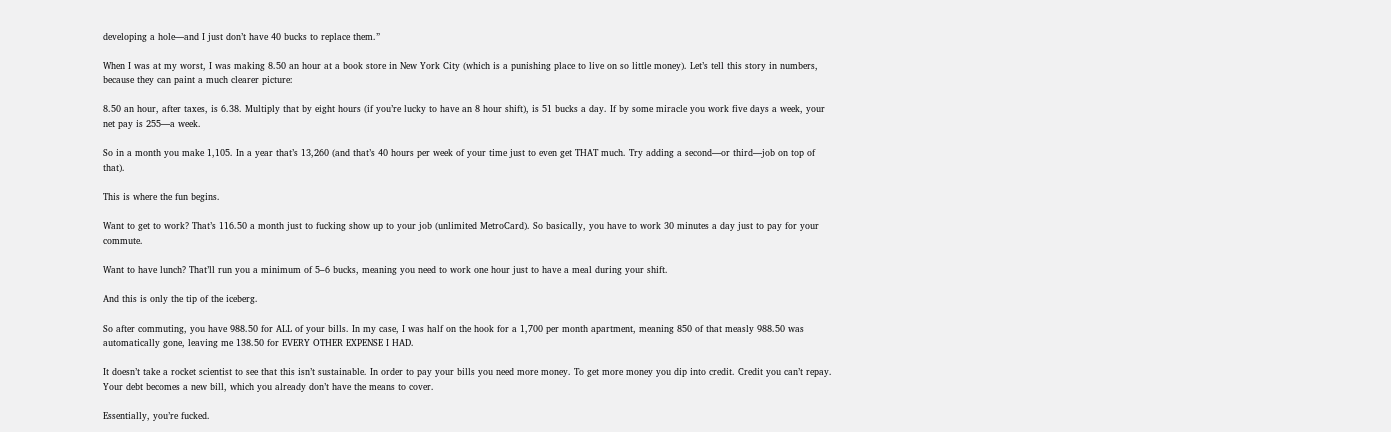developing a hole—and I just don’t have 40 bucks to replace them.”

When I was at my worst, I was making 8.50 an hour at a book store in New York City (which is a punishing place to live on so little money). Let’s tell this story in numbers, because they can paint a much clearer picture:

8.50 an hour, after taxes, is 6.38. Multiply that by eight hours (if you’re lucky to have an 8 hour shift), is 51 bucks a day. If by some miracle you work five days a week, your net pay is 255—a week.

So in a month you make 1,105. In a year that’s 13,260 (and that’s 40 hours per week of your time just to even get THAT much. Try adding a second—or third—job on top of that).

This is where the fun begins.

Want to get to work? That’s 116.50 a month just to fucking show up to your job (unlimited MetroCard). So basically, you have to work 30 minutes a day just to pay for your commute.

Want to have lunch? That’ll run you a minimum of 5–6 bucks, meaning you need to work one hour just to have a meal during your shift.

And this is only the tip of the iceberg.

So after commuting, you have 988.50 for ALL of your bills. In my case, I was half on the hook for a 1,700 per month apartment, meaning 850 of that measly 988.50 was automatically gone, leaving me 138.50 for EVERY OTHER EXPENSE I HAD.

It doesn’t take a rocket scientist to see that this isn’t sustainable. In order to pay your bills you need more money. To get more money you dip into credit. Credit you can’t repay. Your debt becomes a new bill, which you already don’t have the means to cover.

Essentially, you’re fucked.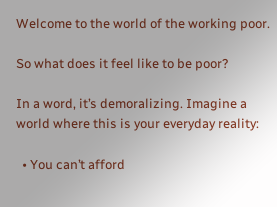Welcome to the world of the working poor.

So what does it feel like to be poor?

In a word, it’s demoralizing. Imagine a world where this is your everyday reality:

  • You can’t afford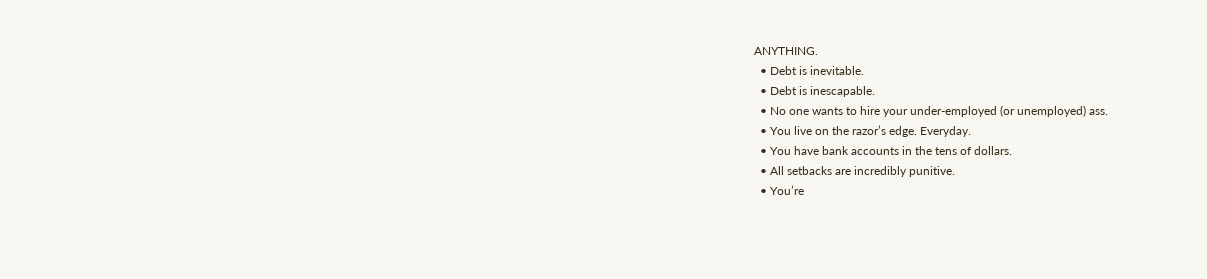ANYTHING.
  • Debt is inevitable.
  • Debt is inescapable.
  • No one wants to hire your under-employed (or unemployed) ass.
  • You live on the razor’s edge. Everyday.
  • You have bank accounts in the tens of dollars.
  • All setbacks are incredibly punitive.
  • You’re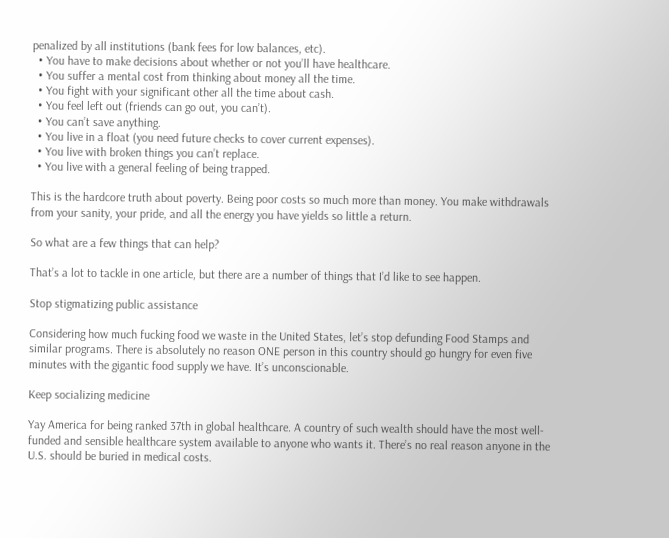penalized by all institutions (bank fees for low balances, etc).
  • You have to make decisions about whether or not you’ll have healthcare.
  • You suffer a mental cost from thinking about money all the time.
  • You fight with your significant other all the time about cash.
  • You feel left out (friends can go out, you can’t).
  • You can’t save anything.
  • You live in a float (you need future checks to cover current expenses).
  • You live with broken things you can’t replace.
  • You live with a general feeling of being trapped.

This is the hardcore truth about poverty. Being poor costs so much more than money. You make withdrawals from your sanity, your pride, and all the energy you have yields so little a return.

So what are a few things that can help?

That’s a lot to tackle in one article, but there are a number of things that I’d like to see happen.

Stop stigmatizing public assistance

Considering how much fucking food we waste in the United States, let’s stop defunding Food Stamps and similar programs. There is absolutely no reason ONE person in this country should go hungry for even five minutes with the gigantic food supply we have. It’s unconscionable.

Keep socializing medicine

Yay America for being ranked 37th in global healthcare. A country of such wealth should have the most well-funded and sensible healthcare system available to anyone who wants it. There’s no real reason anyone in the U.S. should be buried in medical costs.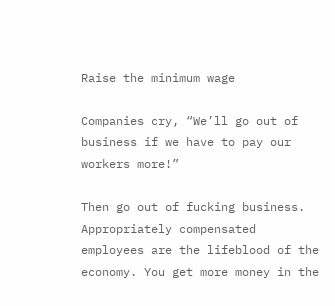Raise the minimum wage

Companies cry, “We’ll go out of business if we have to pay our workers more!”

Then go out of fucking business. Appropriately compensated employees are the lifeblood of the economy. You get more money in the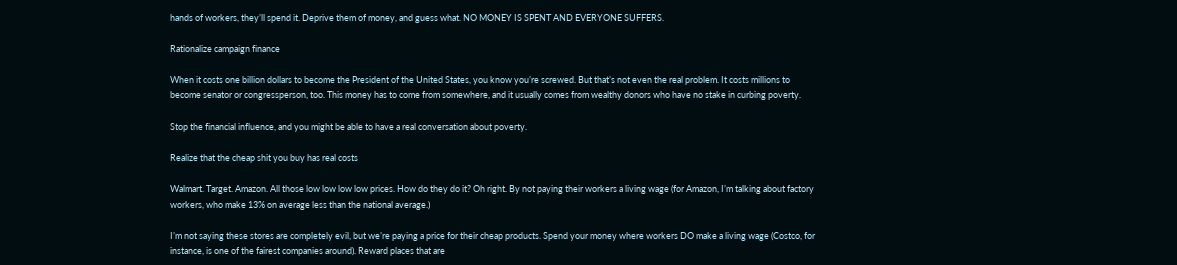hands of workers, they’ll spend it. Deprive them of money, and guess what. NO MONEY IS SPENT AND EVERYONE SUFFERS.

Rationalize campaign finance

When it costs one billion dollars to become the President of the United States, you know you’re screwed. But that’s not even the real problem. It costs millions to become senator or congressperson, too. This money has to come from somewhere, and it usually comes from wealthy donors who have no stake in curbing poverty.

Stop the financial influence, and you might be able to have a real conversation about poverty.

Realize that the cheap shit you buy has real costs

Walmart. Target. Amazon. All those low low low low prices. How do they do it? Oh right. By not paying their workers a living wage (for Amazon, I’m talking about factory workers, who make 13% on average less than the national average.)

I’m not saying these stores are completely evil, but we’re paying a price for their cheap products. Spend your money where workers DO make a living wage (Costco, for instance, is one of the fairest companies around). Reward places that are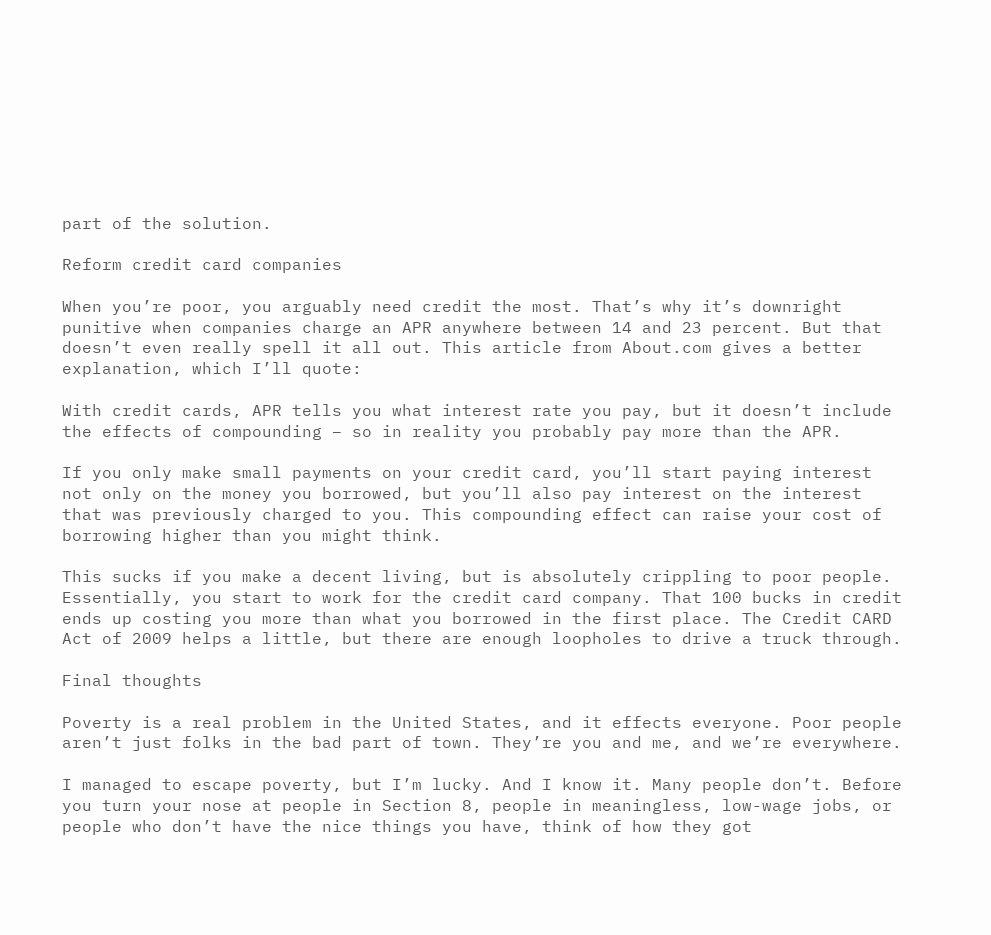part of the solution.

Reform credit card companies

When you’re poor, you arguably need credit the most. That’s why it’s downright punitive when companies charge an APR anywhere between 14 and 23 percent. But that doesn’t even really spell it all out. This article from About.com gives a better explanation, which I’ll quote:

With credit cards, APR tells you what interest rate you pay, but it doesn’t include the effects of compounding – so in reality you probably pay more than the APR.

If you only make small payments on your credit card, you’ll start paying interest not only on the money you borrowed, but you’ll also pay interest on the interest that was previously charged to you. This compounding effect can raise your cost of borrowing higher than you might think.

This sucks if you make a decent living, but is absolutely crippling to poor people. Essentially, you start to work for the credit card company. That 100 bucks in credit ends up costing you more than what you borrowed in the first place. The Credit CARD Act of 2009 helps a little, but there are enough loopholes to drive a truck through.

Final thoughts

Poverty is a real problem in the United States, and it effects everyone. Poor people aren’t just folks in the bad part of town. They’re you and me, and we’re everywhere.

I managed to escape poverty, but I’m lucky. And I know it. Many people don’t. Before you turn your nose at people in Section 8, people in meaningless, low-wage jobs, or people who don’t have the nice things you have, think of how they got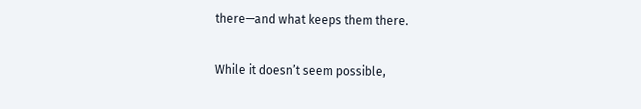there—and what keeps them there.

While it doesn’t seem possible,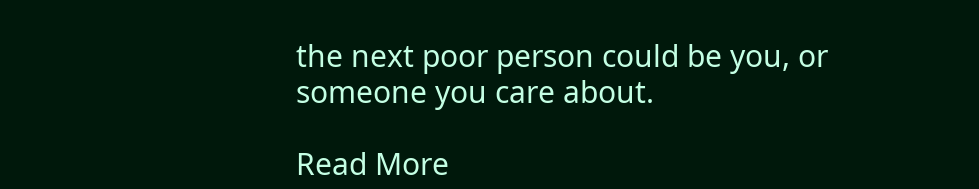the next poor person could be you, or someone you care about.

Read More